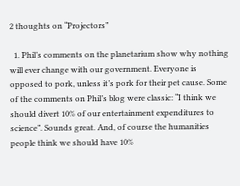2 thoughts on “Projectors”

  1. Phil’s comments on the planetarium show why nothing will ever change with our government. Everyone is opposed to pork, unless it’s pork for their pet cause. Some of the comments on Phil’s blog were classic: “I think we should divert 10% of our entertainment expenditures to science”. Sounds great. And, of course the humanities people think we should have 10%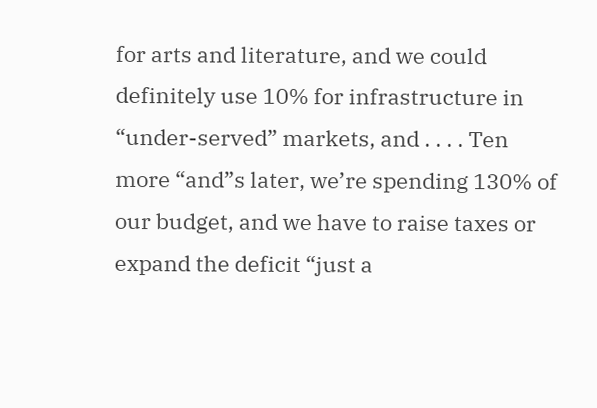for arts and literature, and we could definitely use 10% for infrastructure in “under-served” markets, and . . . . Ten more “and”s later, we’re spending 130% of our budget, and we have to raise taxes or expand the deficit “just a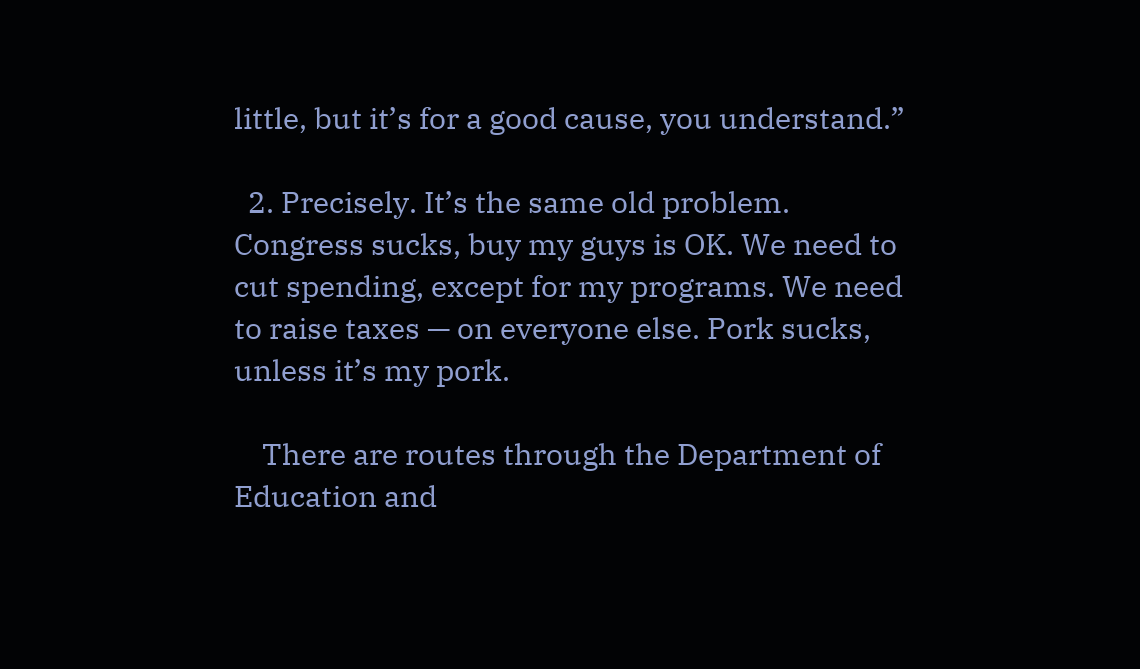little, but it’s for a good cause, you understand.”

  2. Precisely. It’s the same old problem. Congress sucks, buy my guys is OK. We need to cut spending, except for my programs. We need to raise taxes — on everyone else. Pork sucks, unless it’s my pork.

    There are routes through the Department of Education and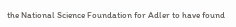the National Science Foundation for Adler to have found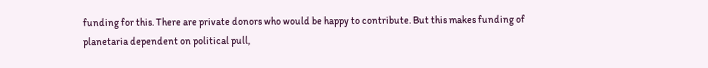funding for this. There are private donors who would be happy to contribute. But this makes funding of planetaria dependent on political pull,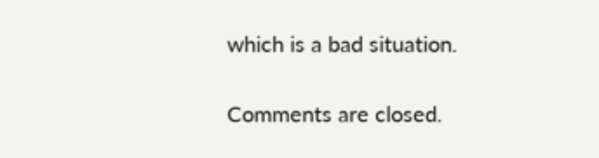which is a bad situation.

Comments are closed.